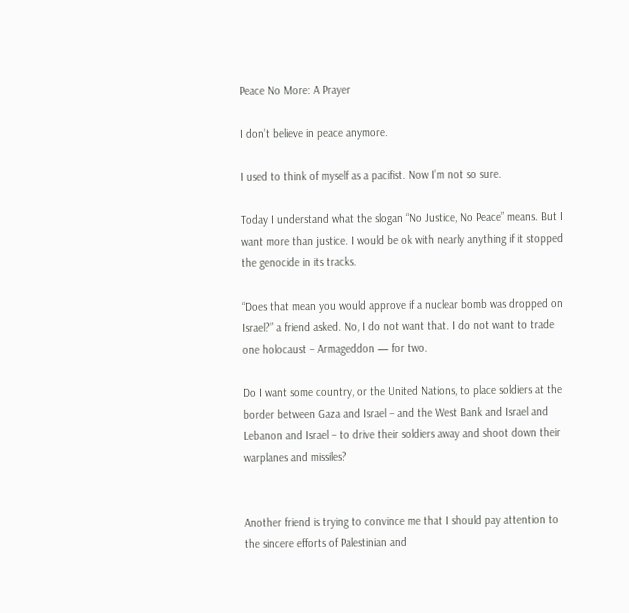Peace No More: A Prayer

I don’t believe in peace anymore.

I used to think of myself as a pacifist. Now I’m not so sure.

Today I understand what the slogan “No Justice, No Peace” means. But I want more than justice. I would be ok with nearly anything if it stopped the genocide in its tracks.

“Does that mean you would approve if a nuclear bomb was dropped on Israel?” a friend asked. No, I do not want that. I do not want to trade one holocaust – Armageddon — for two.

Do I want some country, or the United Nations, to place soldiers at the border between Gaza and Israel – and the West Bank and Israel and Lebanon and Israel – to drive their soldiers away and shoot down their warplanes and missiles?


Another friend is trying to convince me that I should pay attention to the sincere efforts of Palestinian and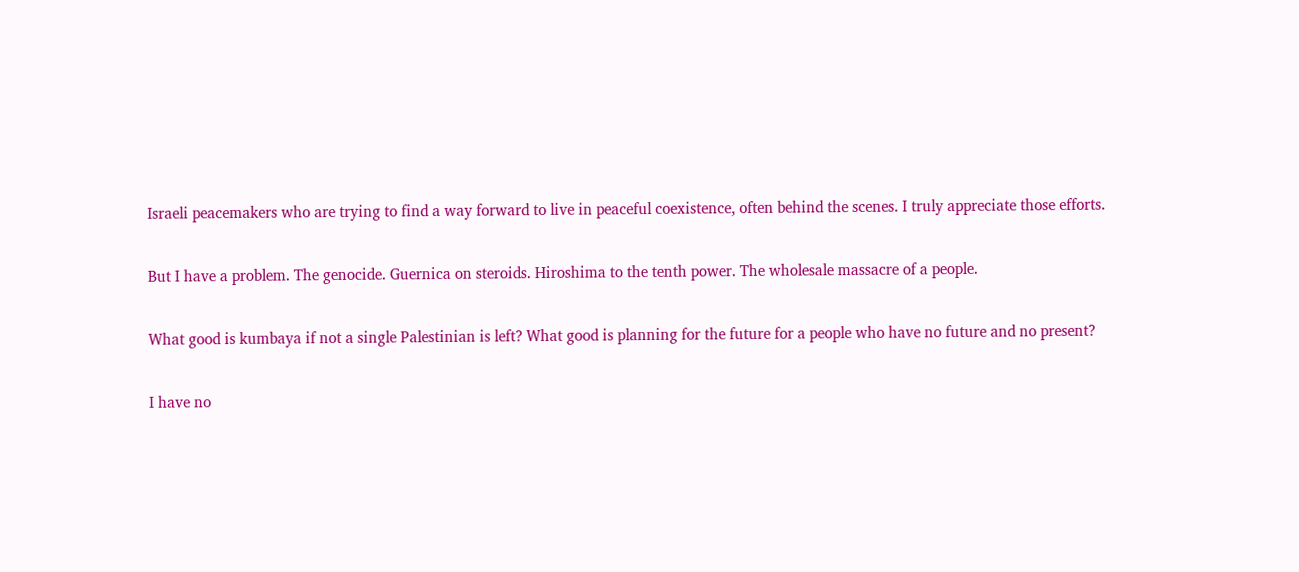Israeli peacemakers who are trying to find a way forward to live in peaceful coexistence, often behind the scenes. I truly appreciate those efforts.

But I have a problem. The genocide. Guernica on steroids. Hiroshima to the tenth power. The wholesale massacre of a people.

What good is kumbaya if not a single Palestinian is left? What good is planning for the future for a people who have no future and no present?

I have no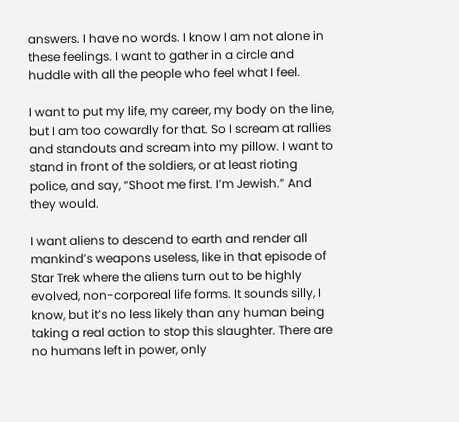answers. I have no words. I know I am not alone in these feelings. I want to gather in a circle and huddle with all the people who feel what I feel.

I want to put my life, my career, my body on the line, but I am too cowardly for that. So I scream at rallies and standouts and scream into my pillow. I want to stand in front of the soldiers, or at least rioting police, and say, “Shoot me first. I’m Jewish.” And they would.

I want aliens to descend to earth and render all mankind’s weapons useless, like in that episode of Star Trek where the aliens turn out to be highly evolved, non-corporeal life forms. It sounds silly, I know, but it’s no less likely than any human being taking a real action to stop this slaughter. There are no humans left in power, only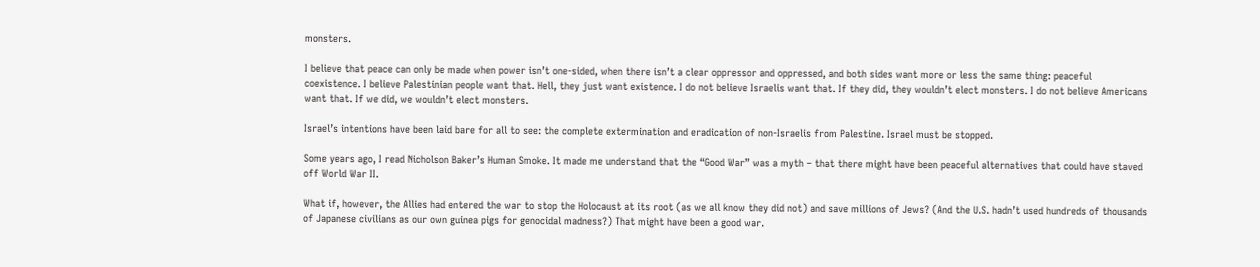monsters.

I believe that peace can only be made when power isn’t one-sided, when there isn’t a clear oppressor and oppressed, and both sides want more or less the same thing: peaceful coexistence. I believe Palestinian people want that. Hell, they just want existence. I do not believe Israelis want that. If they did, they wouldn’t elect monsters. I do not believe Americans want that. If we did, we wouldn’t elect monsters.

Israel’s intentions have been laid bare for all to see: the complete extermination and eradication of non-Israelis from Palestine. Israel must be stopped.

Some years ago, I read Nicholson Baker’s Human Smoke. It made me understand that the “Good War” was a myth – that there might have been peaceful alternatives that could have staved off World War II.

What if, however, the Allies had entered the war to stop the Holocaust at its root (as we all know they did not) and save millions of Jews? (And the U.S. hadn’t used hundreds of thousands of Japanese civilians as our own guinea pigs for genocidal madness?) That might have been a good war.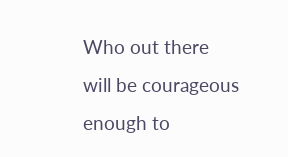Who out there will be courageous enough to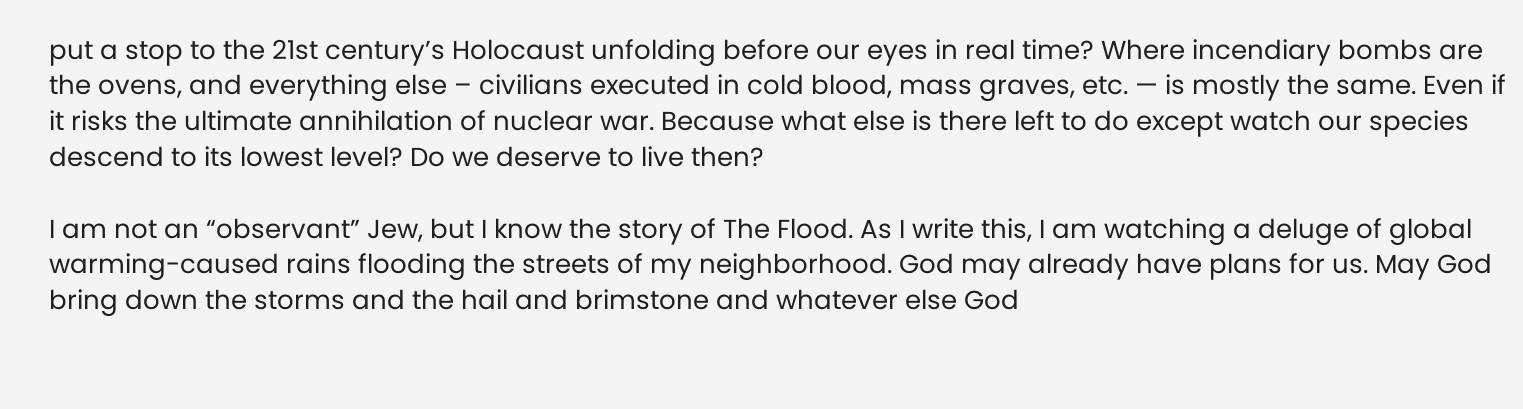put a stop to the 21st century’s Holocaust unfolding before our eyes in real time? Where incendiary bombs are the ovens, and everything else – civilians executed in cold blood, mass graves, etc. — is mostly the same. Even if it risks the ultimate annihilation of nuclear war. Because what else is there left to do except watch our species descend to its lowest level? Do we deserve to live then?

I am not an “observant” Jew, but I know the story of The Flood. As I write this, I am watching a deluge of global warming-caused rains flooding the streets of my neighborhood. God may already have plans for us. May God bring down the storms and the hail and brimstone and whatever else God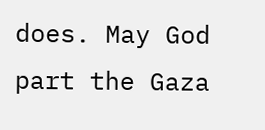does. May God part the Gaza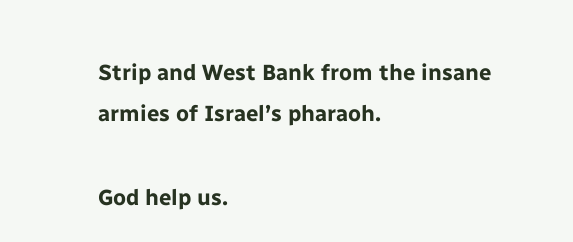Strip and West Bank from the insane armies of Israel’s pharaoh.

God help us.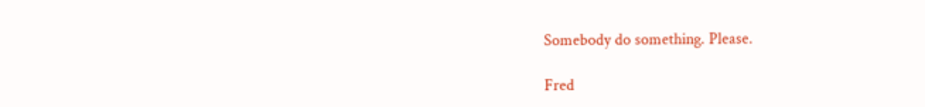Somebody do something. Please.

Fred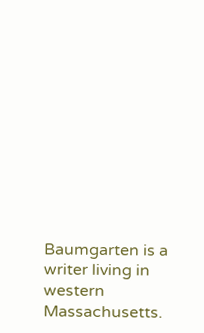Baumgarten is a writer living in western Massachusetts.